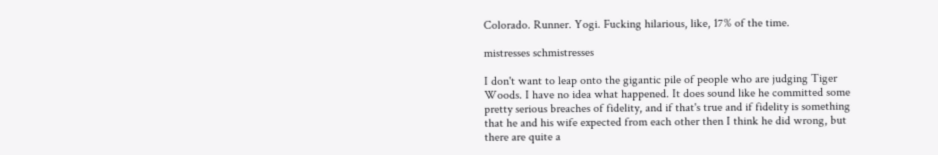Colorado. Runner. Yogi. Fucking hilarious, like, 17% of the time.

mistresses schmistresses

I don't want to leap onto the gigantic pile of people who are judging Tiger Woods. I have no idea what happened. It does sound like he committed some pretty serious breaches of fidelity, and if that's true and if fidelity is something that he and his wife expected from each other then I think he did wrong, but there are quite a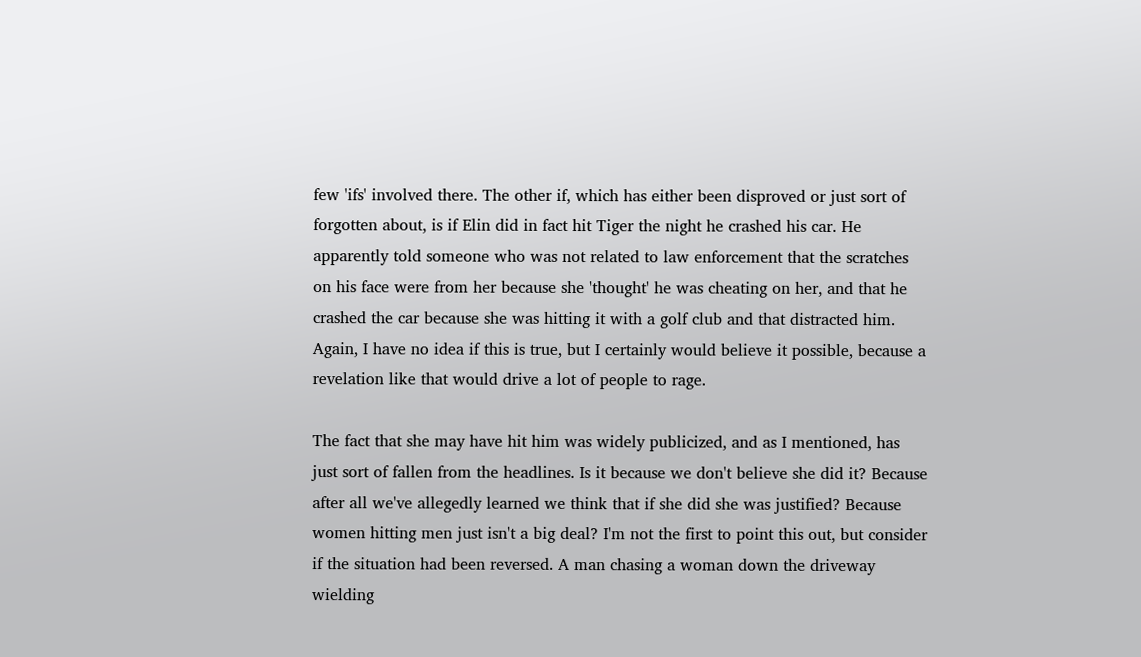few 'ifs' involved there. The other if, which has either been disproved or just sort of forgotten about, is if Elin did in fact hit Tiger the night he crashed his car. He apparently told someone who was not related to law enforcement that the scratches on his face were from her because she 'thought' he was cheating on her, and that he crashed the car because she was hitting it with a golf club and that distracted him. Again, I have no idea if this is true, but I certainly would believe it possible, because a revelation like that would drive a lot of people to rage.

The fact that she may have hit him was widely publicized, and as I mentioned, has just sort of fallen from the headlines. Is it because we don't believe she did it? Because after all we've allegedly learned we think that if she did she was justified? Because women hitting men just isn't a big deal? I'm not the first to point this out, but consider if the situation had been reversed. A man chasing a woman down the driveway wielding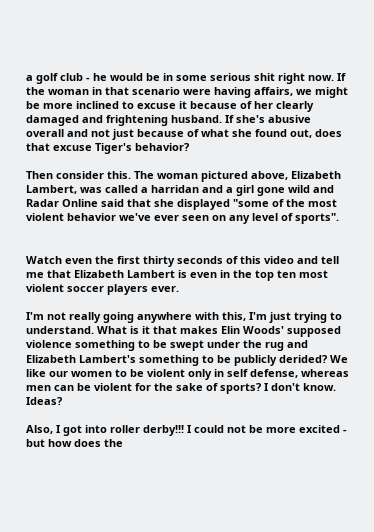a golf club - he would be in some serious shit right now. If the woman in that scenario were having affairs, we might be more inclined to excuse it because of her clearly damaged and frightening husband. If she's abusive overall and not just because of what she found out, does that excuse Tiger's behavior?

Then consider this. The woman pictured above, Elizabeth Lambert, was called a harridan and a girl gone wild and Radar Online said that she displayed "some of the most violent behavior we've ever seen on any level of sports".


Watch even the first thirty seconds of this video and tell me that Elizabeth Lambert is even in the top ten most violent soccer players ever.

I'm not really going anywhere with this, I'm just trying to understand. What is it that makes Elin Woods' supposed violence something to be swept under the rug and Elizabeth Lambert's something to be publicly derided? We like our women to be violent only in self defense, whereas men can be violent for the sake of sports? I don't know. Ideas?

Also, I got into roller derby!!! I could not be more excited - but how does the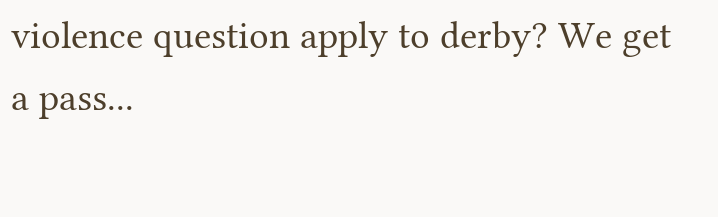violence question apply to derby? We get a pass...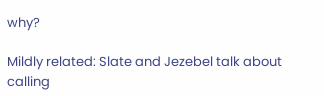why?

Mildly related: Slate and Jezebel talk about calling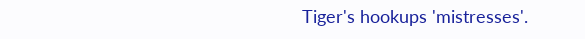Tiger's hookups 'mistresses'.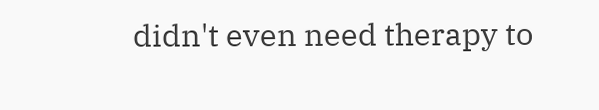didn't even need therapy to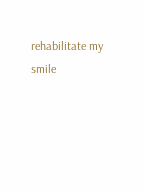rehabilitate my smile